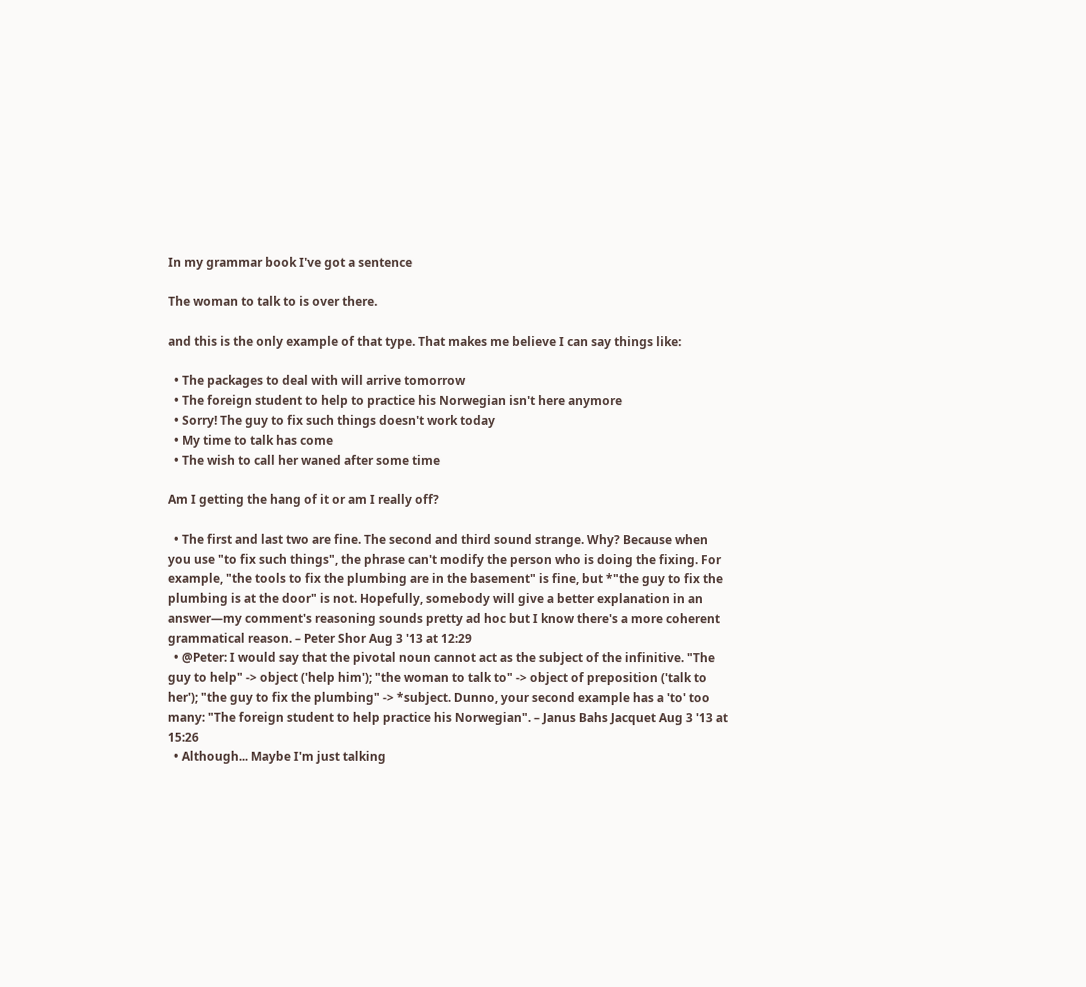In my grammar book I've got a sentence

The woman to talk to is over there.

and this is the only example of that type. That makes me believe I can say things like:

  • The packages to deal with will arrive tomorrow
  • The foreign student to help to practice his Norwegian isn't here anymore
  • Sorry! The guy to fix such things doesn't work today
  • My time to talk has come
  • The wish to call her waned after some time

Am I getting the hang of it or am I really off?

  • The first and last two are fine. The second and third sound strange. Why? Because when you use "to fix such things", the phrase can't modify the person who is doing the fixing. For example, "the tools to fix the plumbing are in the basement" is fine, but *"the guy to fix the plumbing is at the door" is not. Hopefully, somebody will give a better explanation in an answer—my comment's reasoning sounds pretty ad hoc but I know there's a more coherent grammatical reason. – Peter Shor Aug 3 '13 at 12:29
  • @Peter: I would say that the pivotal noun cannot act as the subject of the infinitive. "The guy to help" -> object ('help him'); "the woman to talk to" -> object of preposition ('talk to her'); "the guy to fix the plumbing" -> *subject. Dunno, your second example has a 'to' too many: "The foreign student to help practice his Norwegian". – Janus Bahs Jacquet Aug 3 '13 at 15:26
  • Although... Maybe I'm just talking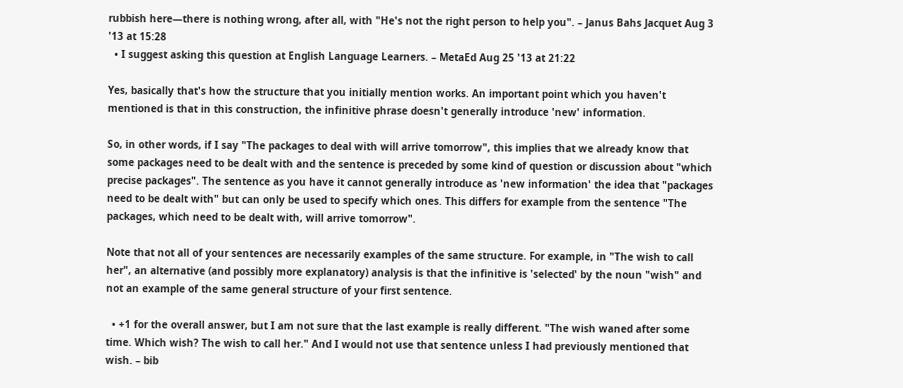rubbish here—there is nothing wrong, after all, with "He's not the right person to help you". – Janus Bahs Jacquet Aug 3 '13 at 15:28
  • I suggest asking this question at English Language Learners. – MetaEd Aug 25 '13 at 21:22

Yes, basically that's how the structure that you initially mention works. An important point which you haven't mentioned is that in this construction, the infinitive phrase doesn't generally introduce 'new' information.

So, in other words, if I say "The packages to deal with will arrive tomorrow", this implies that we already know that some packages need to be dealt with and the sentence is preceded by some kind of question or discussion about "which precise packages". The sentence as you have it cannot generally introduce as 'new information' the idea that "packages need to be dealt with" but can only be used to specify which ones. This differs for example from the sentence "The packages, which need to be dealt with, will arrive tomorrow".

Note that not all of your sentences are necessarily examples of the same structure. For example, in "The wish to call her", an alternative (and possibly more explanatory) analysis is that the infinitive is 'selected' by the noun "wish" and not an example of the same general structure of your first sentence.

  • +1 for the overall answer, but I am not sure that the last example is really different. "The wish waned after some time. Which wish? The wish to call her." And I would not use that sentence unless I had previously mentioned that wish. – bib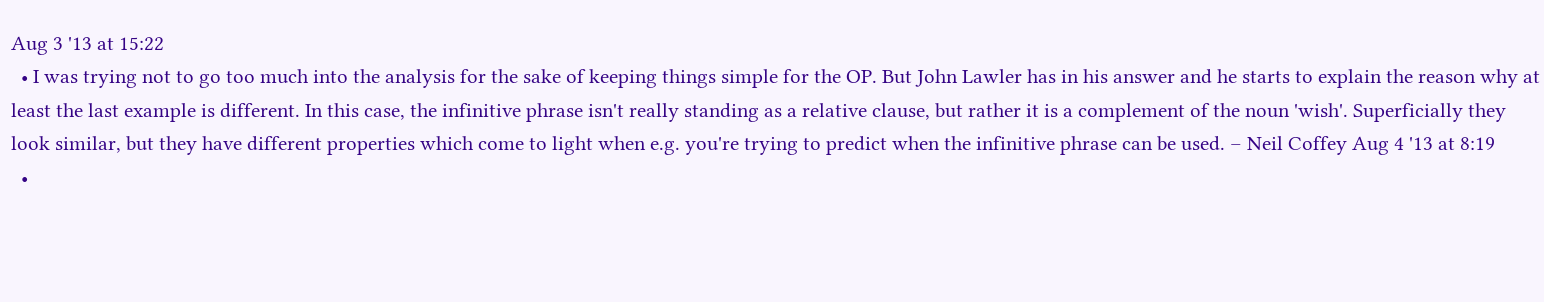Aug 3 '13 at 15:22
  • I was trying not to go too much into the analysis for the sake of keeping things simple for the OP. But John Lawler has in his answer and he starts to explain the reason why at least the last example is different. In this case, the infinitive phrase isn't really standing as a relative clause, but rather it is a complement of the noun 'wish'. Superficially they look similar, but they have different properties which come to light when e.g. you're trying to predict when the infinitive phrase can be used. – Neil Coffey Aug 4 '13 at 8:19
  •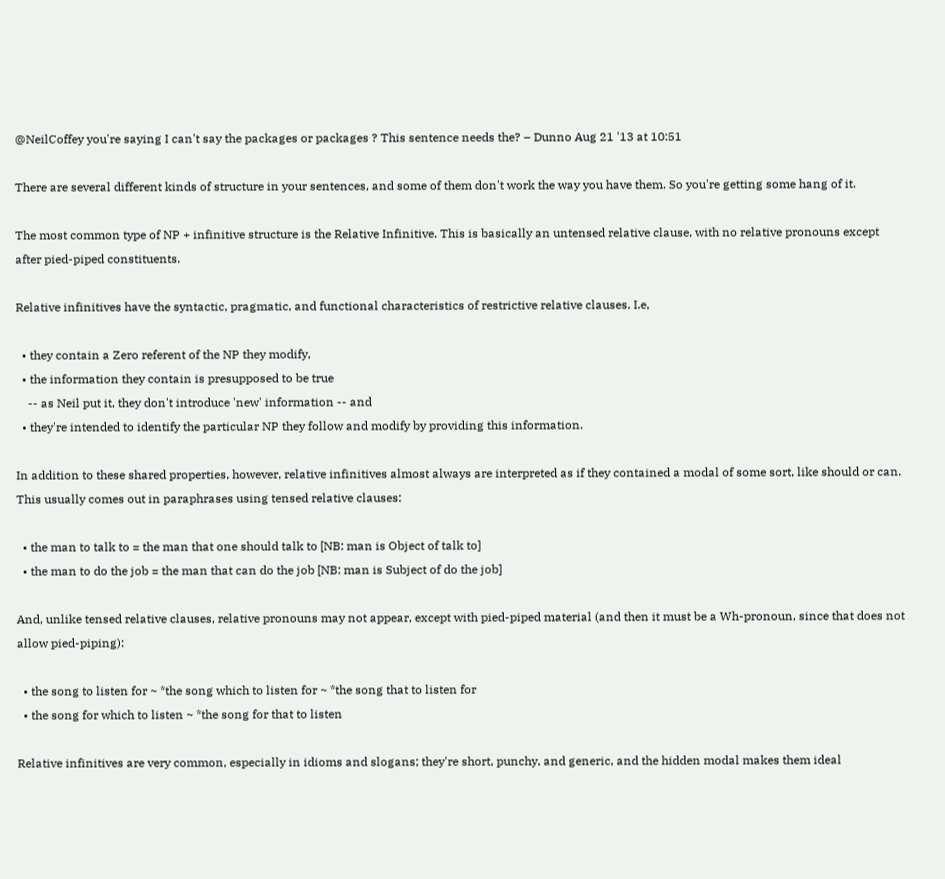@NeilCoffey you're saying I can't say the packages or packages ? This sentence needs the? – Dunno Aug 21 '13 at 10:51

There are several different kinds of structure in your sentences, and some of them don't work the way you have them. So you're getting some hang of it.

The most common type of NP + infinitive structure is the Relative Infinitive. This is basically an untensed relative clause, with no relative pronouns except after pied-piped constituents.

Relative infinitives have the syntactic, pragmatic, and functional characteristics of restrictive relative clauses. I.e,

  • they contain a Zero referent of the NP they modify,
  • the information they contain is presupposed to be true
    -- as Neil put it, they don't introduce 'new' information -- and
  • they're intended to identify the particular NP they follow and modify by providing this information.

In addition to these shared properties, however, relative infinitives almost always are interpreted as if they contained a modal of some sort, like should or can. This usually comes out in paraphrases using tensed relative clauses:

  • the man to talk to = the man that one should talk to [NB: man is Object of talk to]
  • the man to do the job = the man that can do the job [NB: man is Subject of do the job]

And, unlike tensed relative clauses, relative pronouns may not appear, except with pied-piped material (and then it must be a Wh-pronoun, since that does not allow pied-piping):

  • the song to listen for ~ *the song which to listen for ~ *the song that to listen for
  • the song for which to listen ~ *the song for that to listen

Relative infinitives are very common, especially in idioms and slogans; they're short, punchy, and generic, and the hidden modal makes them ideal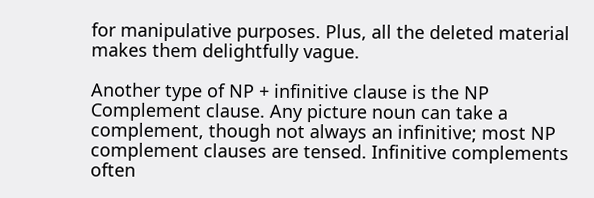for manipulative purposes. Plus, all the deleted material makes them delightfully vague.

Another type of NP + infinitive clause is the NP Complement clause. Any picture noun can take a complement, though not always an infinitive; most NP complement clauses are tensed. Infinitive complements often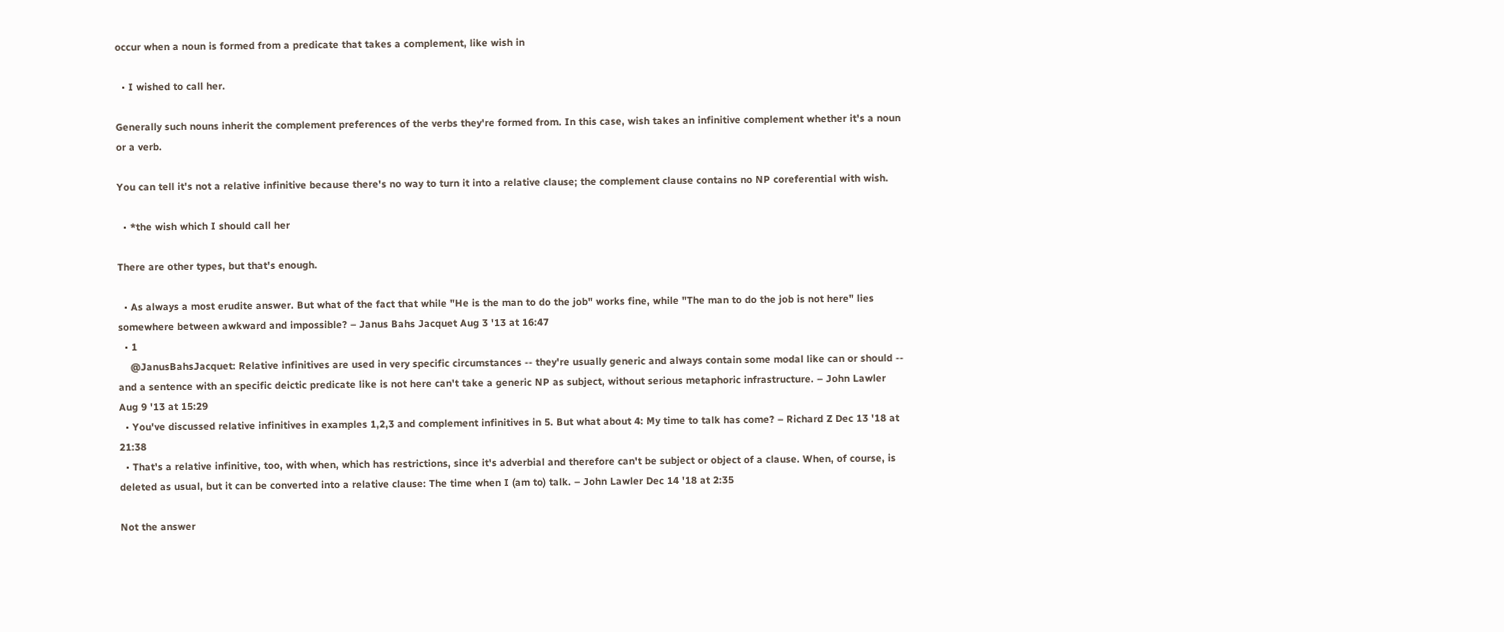occur when a noun is formed from a predicate that takes a complement, like wish in

  • I wished to call her.

Generally such nouns inherit the complement preferences of the verbs they're formed from. In this case, wish takes an infinitive complement whether it's a noun or a verb.

You can tell it's not a relative infinitive because there's no way to turn it into a relative clause; the complement clause contains no NP coreferential with wish.

  • *the wish which I should call her

There are other types, but that's enough.

  • As always a most erudite answer. But what of the fact that while "He is the man to do the job" works fine, while "The man to do the job is not here" lies somewhere between awkward and impossible? – Janus Bahs Jacquet Aug 3 '13 at 16:47
  • 1
    @JanusBahsJacquet: Relative infinitives are used in very specific circumstances -- they're usually generic and always contain some modal like can or should -- and a sentence with an specific deictic predicate like is not here can't take a generic NP as subject, without serious metaphoric infrastructure. – John Lawler Aug 9 '13 at 15:29
  • You've discussed relative infinitives in examples 1,2,3 and complement infinitives in 5. But what about 4: My time to talk has come? – Richard Z Dec 13 '18 at 21:38
  • That's a relative infinitive, too, with when, which has restrictions, since it's adverbial and therefore can't be subject or object of a clause. When, of course, is deleted as usual, but it can be converted into a relative clause: The time when I (am to) talk. – John Lawler Dec 14 '18 at 2:35

Not the answer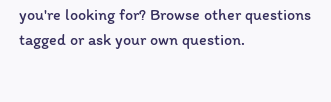you're looking for? Browse other questions tagged or ask your own question.